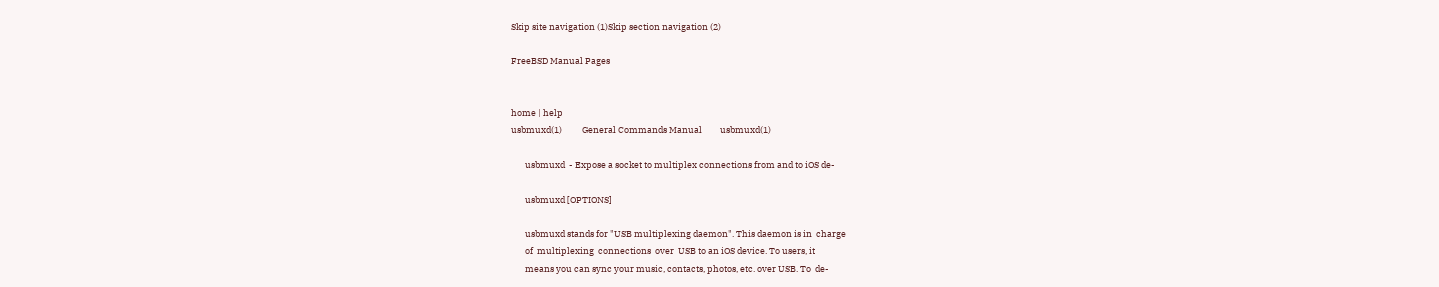Skip site navigation (1)Skip section navigation (2)

FreeBSD Manual Pages


home | help
usbmuxd(1)          General Commands Manual         usbmuxd(1)

       usbmuxd  - Expose a socket to multiplex connections from and to iOS de-

       usbmuxd [OPTIONS]

       usbmuxd stands for "USB multiplexing daemon". This daemon is in  charge
       of  multiplexing  connections  over  USB to an iOS device. To users, it
       means you can sync your music, contacts, photos, etc. over USB. To  de-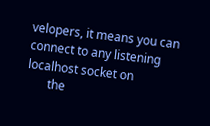velopers, it means you can connect to any listening localhost socket on
       the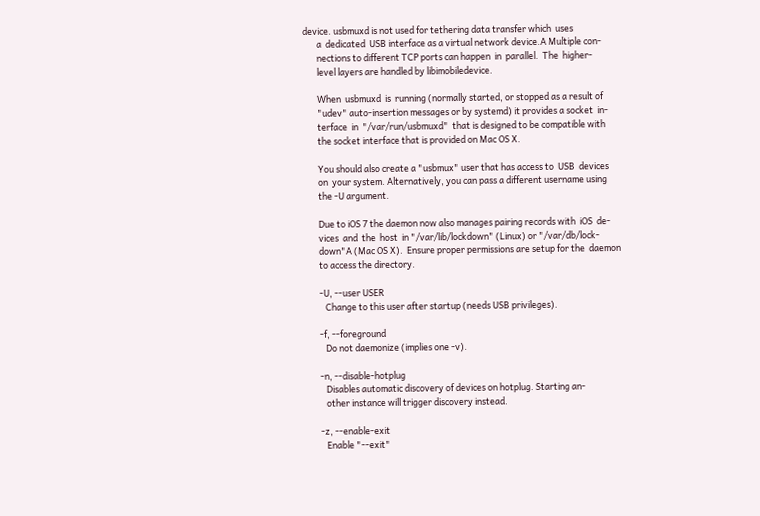device. usbmuxd is not used for tethering data transfer which  uses
       a  dedicated  USB interface as a virtual network device.A Multiple con-
       nections to different TCP ports can happen  in  parallel.  The  higher-
       level layers are handled by libimobiledevice.

       When  usbmuxd  is  running (normally started, or stopped as a result of
       "udev" auto-insertion messages or by systemd) it provides a socket  in-
       terface  in  "/var/run/usbmuxd"  that is designed to be compatible with
       the socket interface that is provided on Mac OS X.

       You should also create a "usbmux" user that has access to  USB  devices
       on  your system. Alternatively, you can pass a different username using
       the -U argument.

       Due to iOS 7 the daemon now also manages pairing records with  iOS  de-
       vices  and  the  host  in "/var/lib/lockdown" (Linux) or "/var/db/lock-
       down"A (Mac OS X).  Ensure proper permissions are setup for the  daemon
       to access the directory.

       -U, --user USER
          Change to this user after startup (needs USB privileges).

       -f, --foreground
          Do not daemonize (implies one -v).

       -n, --disable-hotplug
          Disables automatic discovery of devices on hotplug. Starting an-
          other instance will trigger discovery instead.

       -z, --enable-exit
          Enable "--exit"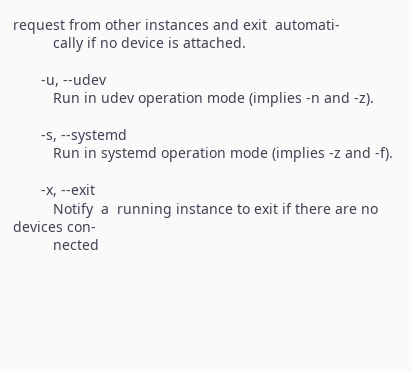request from other instances and exit  automati-
          cally if no device is attached.

       -u, --udev
          Run in udev operation mode (implies -n and -z).

       -s, --systemd
          Run in systemd operation mode (implies -z and -f).

       -x, --exit
          Notify  a  running instance to exit if there are no devices con-
          nected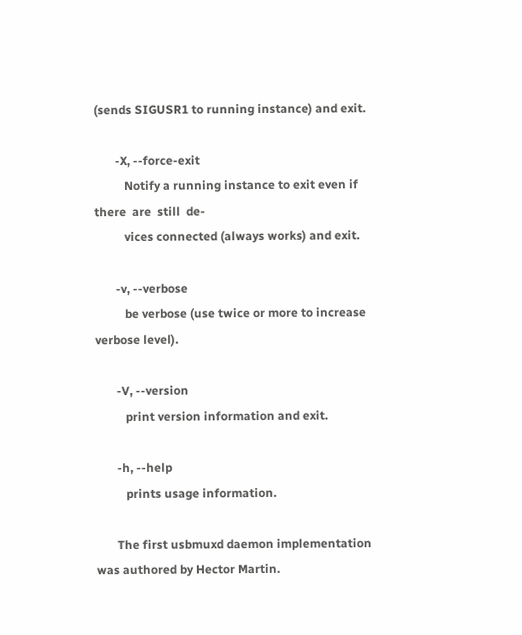(sends SIGUSR1 to running instance) and exit.

       -X, --force-exit
          Notify a running instance to exit even if there  are  still  de-
          vices connected (always works) and exit.

       -v, --verbose
          be verbose (use twice or more to increase verbose level).

       -V, --version
          print version information and exit.

       -h, --help
          prints usage information.

       The first usbmuxd daemon implementation was authored by Hector Martin.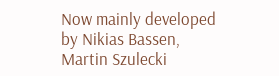Now mainly developed by Nikias Bassen, Martin Szulecki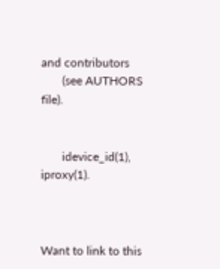and contributors
       (see AUTHORS file).


       idevice_id(1), iproxy(1).



Want to link to this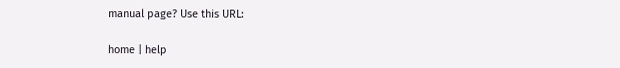manual page? Use this URL:

home | help